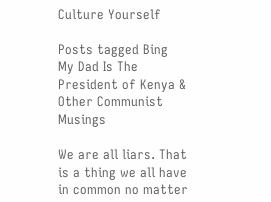Culture Yourself

Posts tagged Bing
My Dad Is The President of Kenya & Other Communist Musings

We are all liars. That is a thing we all have in common no matter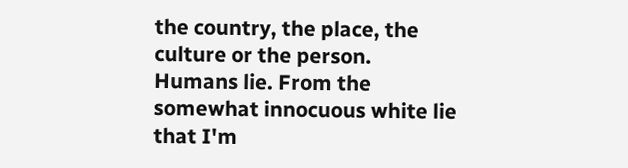the country, the place, the culture or the person. Humans lie. From the somewhat innocuous white lie that I'm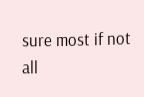sure most if not all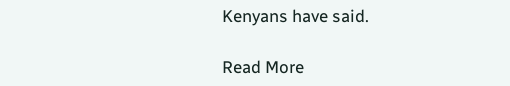Kenyans have said.

Read More